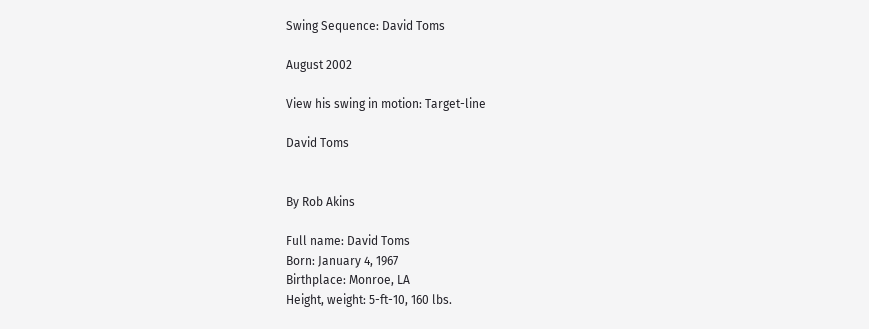Swing Sequence: David Toms

August 2002

View his swing in motion: Target-line

David Toms


By Rob Akins

Full name: David Toms
Born: January 4, 1967
Birthplace: Monroe, LA
Height, weight: 5-ft-10, 160 lbs.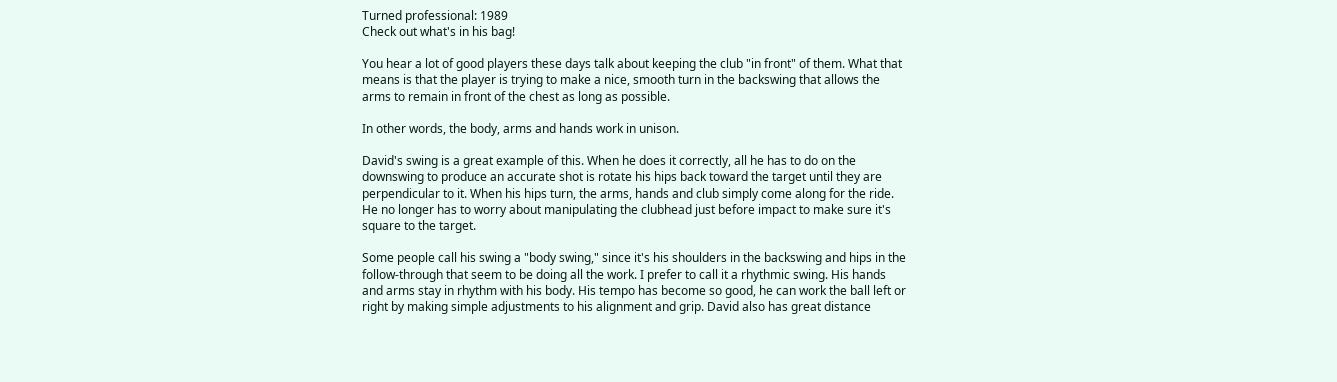Turned professional: 1989
Check out what's in his bag!

You hear a lot of good players these days talk about keeping the club "in front" of them. What that means is that the player is trying to make a nice, smooth turn in the backswing that allows the arms to remain in front of the chest as long as possible.

In other words, the body, arms and hands work in unison.

David's swing is a great example of this. When he does it correctly, all he has to do on the downswing to produce an accurate shot is rotate his hips back toward the target until they are perpendicular to it. When his hips turn, the arms, hands and club simply come along for the ride. He no longer has to worry about manipulating the clubhead just before impact to make sure it's square to the target.

Some people call his swing a "body swing," since it's his shoulders in the backswing and hips in the follow-through that seem to be doing all the work. I prefer to call it a rhythmic swing. His hands and arms stay in rhythm with his body. His tempo has become so good, he can work the ball left or right by making simple adjustments to his alignment and grip. David also has great distance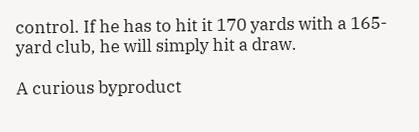control. If he has to hit it 170 yards with a 165-yard club, he will simply hit a draw.

A curious byproduct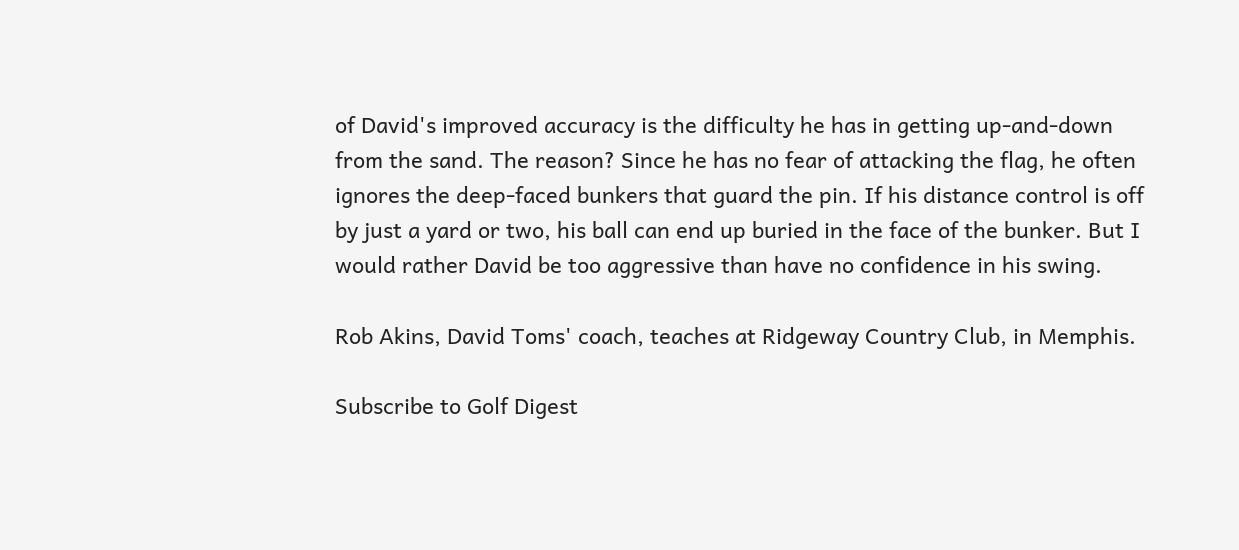of David's improved accuracy is the difficulty he has in getting up-and-down from the sand. The reason? Since he has no fear of attacking the flag, he often ignores the deep-faced bunkers that guard the pin. If his distance control is off by just a yard or two, his ball can end up buried in the face of the bunker. But I would rather David be too aggressive than have no confidence in his swing.

Rob Akins, David Toms' coach, teaches at Ridgeway Country Club, in Memphis.

Subscribe to Golf Digest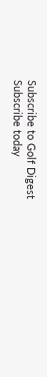Subscribe to Golf Digest
Subscribe today